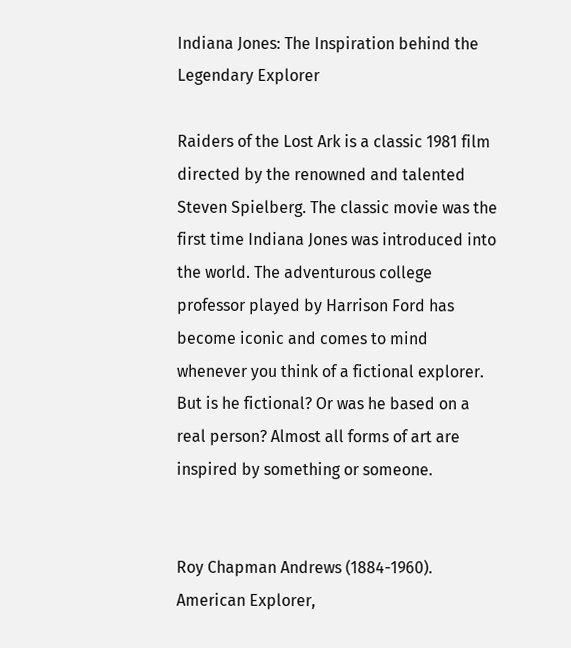Indiana Jones: The Inspiration behind the Legendary Explorer

Raiders of the Lost Ark is a classic 1981 film directed by the renowned and talented Steven Spielberg. The classic movie was the first time Indiana Jones was introduced into the world. The adventurous college professor played by Harrison Ford has become iconic and comes to mind whenever you think of a fictional explorer. But is he fictional? Or was he based on a real person? Almost all forms of art are inspired by something or someone.


Roy Chapman Andrews (1884-1960). American Explorer,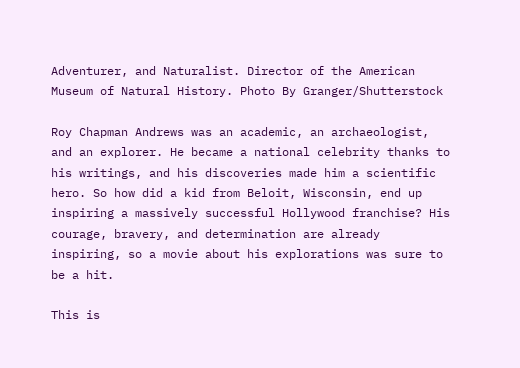Adventurer, and Naturalist. Director of the American Museum of Natural History. Photo By Granger/Shutterstock

Roy Chapman Andrews was an academic, an archaeologist, and an explorer. He became a national celebrity thanks to his writings, and his discoveries made him a scientific hero. So how did a kid from Beloit, Wisconsin, end up inspiring a massively successful Hollywood franchise? His courage, bravery, and determination are already inspiring, so a movie about his explorations was sure to be a hit.

This is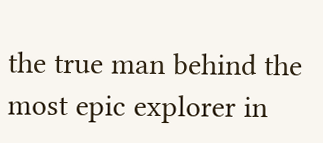the true man behind the most epic explorer in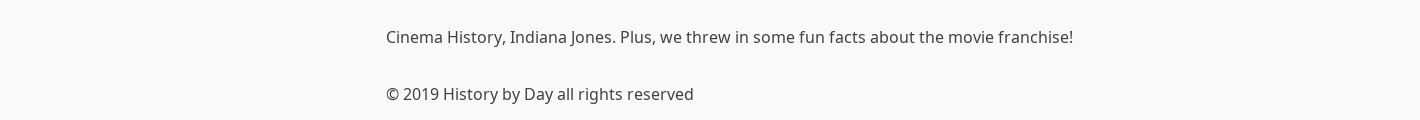Cinema History, Indiana Jones. Plus, we threw in some fun facts about the movie franchise!

© 2019 History by Day all rights reserved